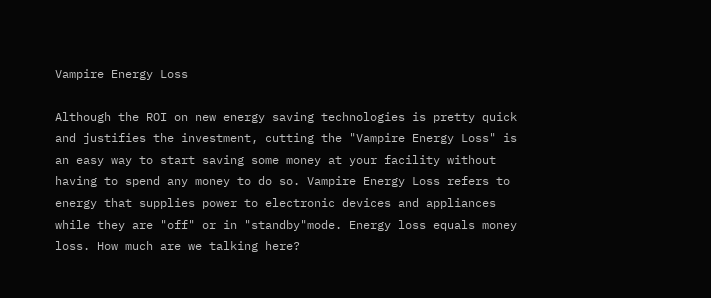Vampire Energy Loss

Although the ROI on new energy saving technologies is pretty quick and justifies the investment, cutting the "Vampire Energy Loss" is an easy way to start saving some money at your facility without having to spend any money to do so. Vampire Energy Loss refers to energy that supplies power to electronic devices and appliances while they are "off" or in "standby"mode. Energy loss equals money loss. How much are we talking here?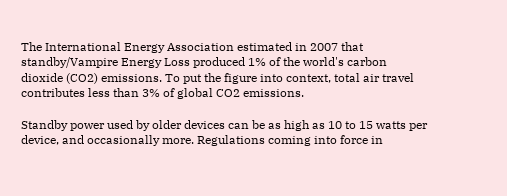The International Energy Association estimated in 2007 that standby/Vampire Energy Loss produced 1% of the world's carbon dioxide (CO2) emissions. To put the figure into context, total air travel contributes less than 3% of global CO2 emissions.

Standby power used by older devices can be as high as 10 to 15 watts per device, and occasionally more. Regulations coming into force in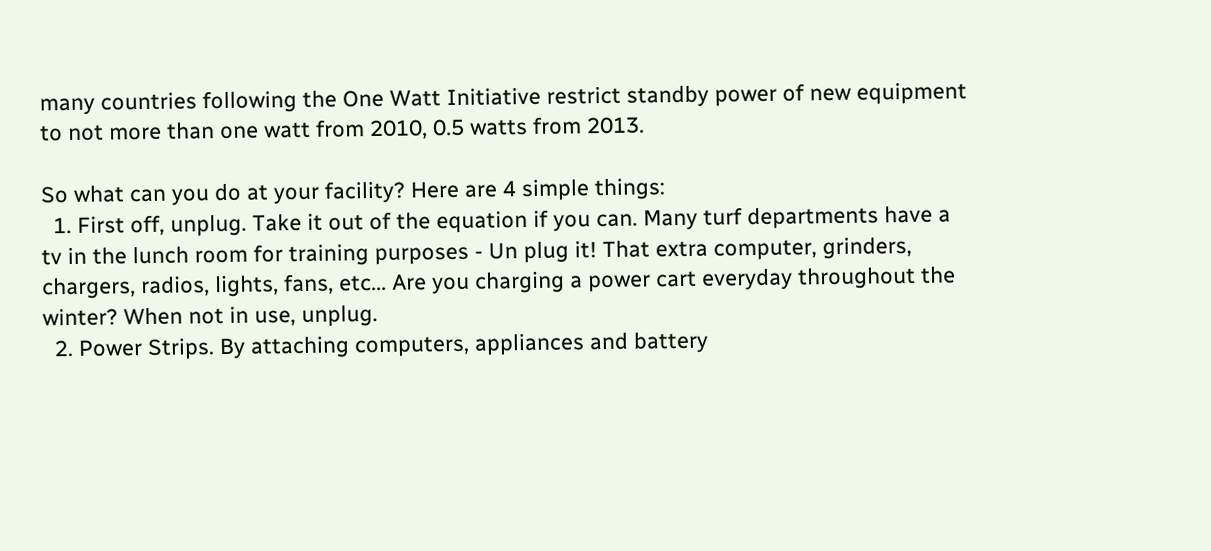many countries following the One Watt Initiative restrict standby power of new equipment to not more than one watt from 2010, 0.5 watts from 2013.

So what can you do at your facility? Here are 4 simple things:
  1. First off, unplug. Take it out of the equation if you can. Many turf departments have a tv in the lunch room for training purposes - Un plug it! That extra computer, grinders, chargers, radios, lights, fans, etc... Are you charging a power cart everyday throughout the winter? When not in use, unplug.
  2. Power Strips. By attaching computers, appliances and battery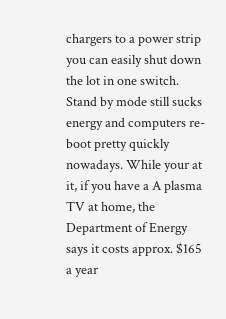chargers to a power strip you can easily shut down the lot in one switch. Stand by mode still sucks energy and computers re-boot pretty quickly nowadays. While your at it, if you have a A plasma TV at home, the Department of Energy says it costs approx. $165 a year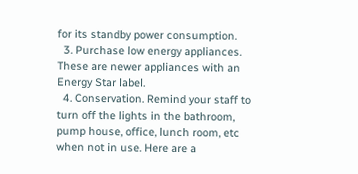for its standby power consumption.
  3. Purchase low energy appliances. These are newer appliances with an Energy Star label.
  4. Conservation. Remind your staff to turn off the lights in the bathroom, pump house, office, lunch room, etc when not in use. Here are a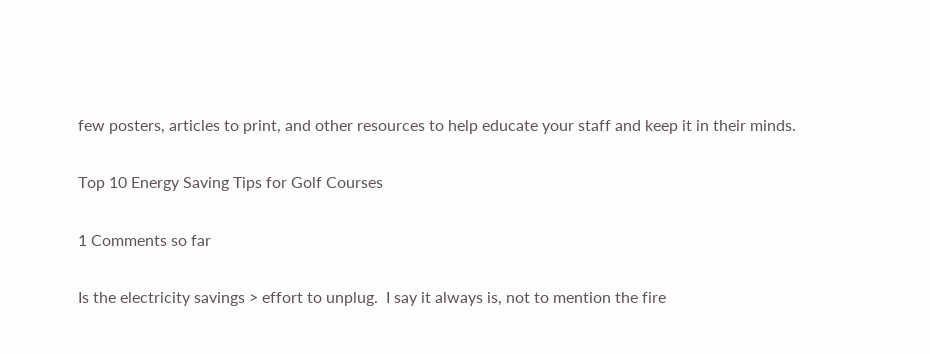few posters, articles to print, and other resources to help educate your staff and keep it in their minds.

Top 10 Energy Saving Tips for Golf Courses

1 Comments so far

Is the electricity savings > effort to unplug.  I say it always is, not to mention the fire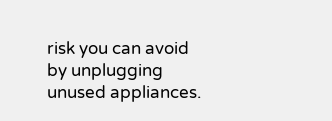risk you can avoid by unplugging unused appliances.